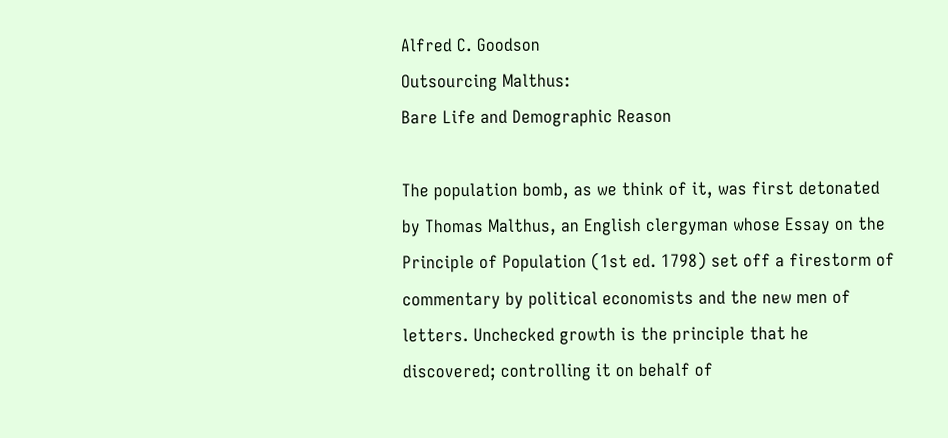Alfred C. Goodson
Outsourcing Malthus:
Bare Life and Demographic Reason

The population bomb, as we think of it, was first detonated by Thomas Malthus, an English clergyman whose Essay on the Principle of Population (1st ed. 1798) set off a firestorm of commentary by political economists and the new men of letters. Unchecked growth is the principle that he discovered; controlling it on behalf of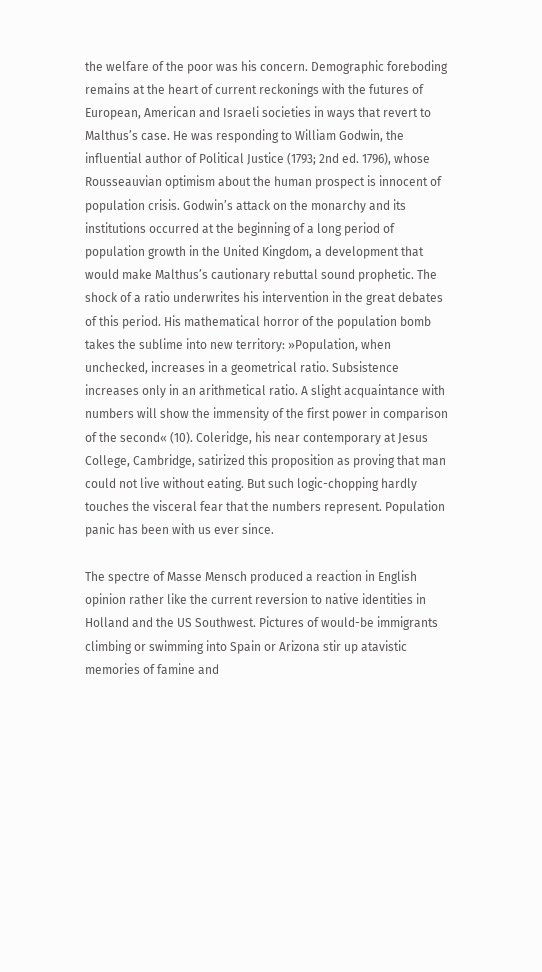the welfare of the poor was his concern. Demographic foreboding remains at the heart of current reckonings with the futures of European, American and Israeli societies in ways that revert to Malthus’s case. He was responding to William Godwin, the influential author of Political Justice (1793; 2nd ed. 1796), whose Rousseauvian optimism about the human prospect is innocent of population crisis. Godwin’s attack on the monarchy and its institutions occurred at the beginning of a long period of population growth in the United Kingdom, a development that would make Malthus’s cautionary rebuttal sound prophetic. The shock of a ratio underwrites his intervention in the great debates of this period. His mathematical horror of the population bomb takes the sublime into new territory: »Population, when unchecked, increases in a geometrical ratio. Subsistence increases only in an arithmetical ratio. A slight acquaintance with numbers will show the immensity of the first power in comparison of the second« (10). Coleridge, his near contemporary at Jesus College, Cambridge, satirized this proposition as proving that man could not live without eating. But such logic-chopping hardly touches the visceral fear that the numbers represent. Population panic has been with us ever since.

The spectre of Masse Mensch produced a reaction in English opinion rather like the current reversion to native identities in Holland and the US Southwest. Pictures of would-be immigrants climbing or swimming into Spain or Arizona stir up atavistic memories of famine and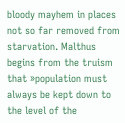bloody mayhem in places not so far removed from starvation. Malthus begins from the truism that »population must always be kept down to the level of the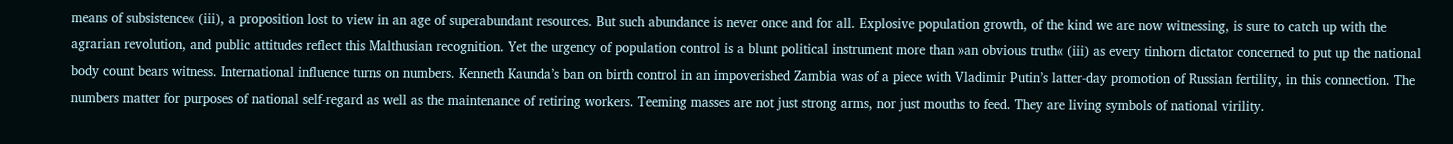means of subsistence« (iii), a proposition lost to view in an age of superabundant resources. But such abundance is never once and for all. Explosive population growth, of the kind we are now witnessing, is sure to catch up with the agrarian revolution, and public attitudes reflect this Malthusian recognition. Yet the urgency of population control is a blunt political instrument more than »an obvious truth« (iii) as every tinhorn dictator concerned to put up the national body count bears witness. International influence turns on numbers. Kenneth Kaunda’s ban on birth control in an impoverished Zambia was of a piece with Vladimir Putin’s latter-day promotion of Russian fertility, in this connection. The numbers matter for purposes of national self-regard as well as the maintenance of retiring workers. Teeming masses are not just strong arms, nor just mouths to feed. They are living symbols of national virility.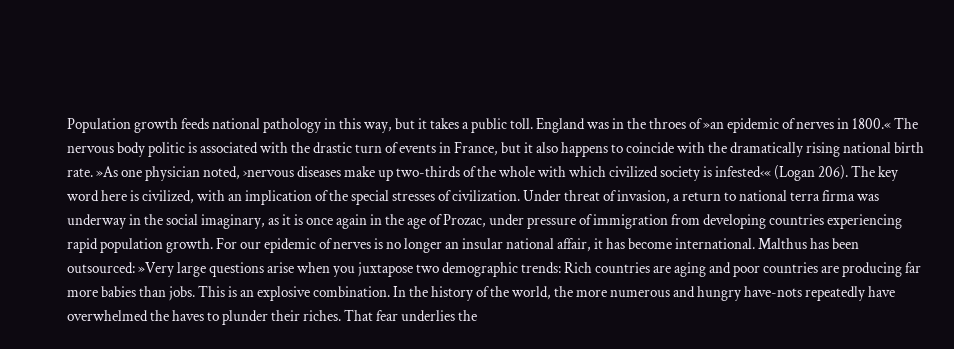Population growth feeds national pathology in this way, but it takes a public toll. England was in the throes of »an epidemic of nerves in 1800.« The nervous body politic is associated with the drastic turn of events in France, but it also happens to coincide with the dramatically rising national birth rate. »As one physician noted, ›nervous diseases make up two-thirds of the whole with which civilized society is infested‹« (Logan 206). The key word here is civilized, with an implication of the special stresses of civilization. Under threat of invasion, a return to national terra firma was underway in the social imaginary, as it is once again in the age of Prozac, under pressure of immigration from developing countries experiencing rapid population growth. For our epidemic of nerves is no longer an insular national affair, it has become international. Malthus has been outsourced: »Very large questions arise when you juxtapose two demographic trends: Rich countries are aging and poor countries are producing far more babies than jobs. This is an explosive combination. In the history of the world, the more numerous and hungry have-nots repeatedly have overwhelmed the haves to plunder their riches. That fear underlies the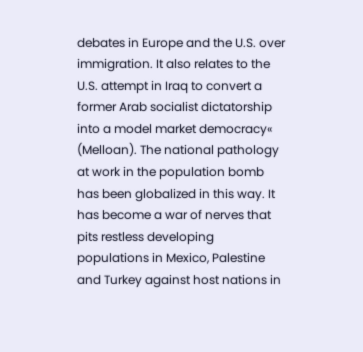debates in Europe and the U.S. over immigration. It also relates to the U.S. attempt in Iraq to convert a former Arab socialist dictatorship into a model market democracy« (Melloan). The national pathology at work in the population bomb has been globalized in this way. It has become a war of nerves that pits restless developing populations in Mexico, Palestine and Turkey against host nations in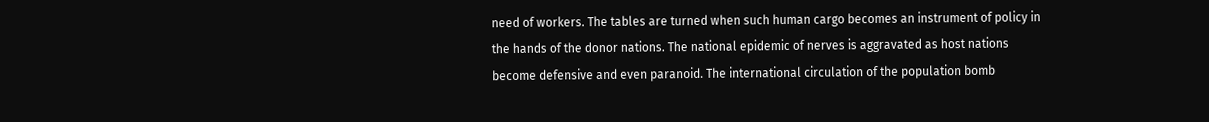need of workers. The tables are turned when such human cargo becomes an instrument of policy in the hands of the donor nations. The national epidemic of nerves is aggravated as host nations become defensive and even paranoid. The international circulation of the population bomb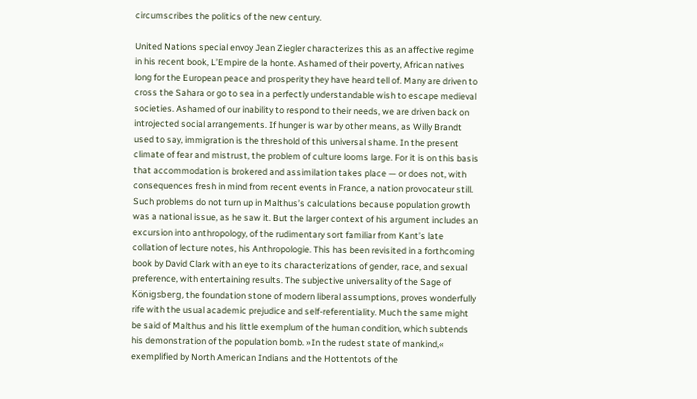circumscribes the politics of the new century.

United Nations special envoy Jean Ziegler characterizes this as an affective regime in his recent book, L’Empire de la honte. Ashamed of their poverty, African natives long for the European peace and prosperity they have heard tell of. Many are driven to cross the Sahara or go to sea in a perfectly understandable wish to escape medieval societies. Ashamed of our inability to respond to their needs, we are driven back on introjected social arrangements. If hunger is war by other means, as Willy Brandt used to say, immigration is the threshold of this universal shame. In the present climate of fear and mistrust, the problem of culture looms large. For it is on this basis that accommodation is brokered and assimilation takes place — or does not, with consequences fresh in mind from recent events in France, a nation provocateur still. Such problems do not turn up in Malthus’s calculations because population growth was a national issue, as he saw it. But the larger context of his argument includes an excursion into anthropology, of the rudimentary sort familiar from Kant’s late collation of lecture notes, his Anthropologie. This has been revisited in a forthcoming book by David Clark with an eye to its characterizations of gender, race, and sexual preference, with entertaining results. The subjective universality of the Sage of Königsberg, the foundation stone of modern liberal assumptions, proves wonderfully rife with the usual academic prejudice and self-referentiality. Much the same might be said of Malthus and his little exemplum of the human condition, which subtends his demonstration of the population bomb. »In the rudest state of mankind,« exemplified by North American Indians and the Hottentots of the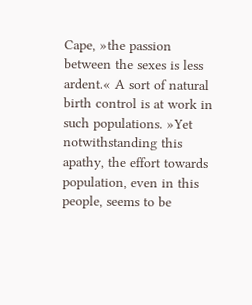Cape, »the passion between the sexes is less ardent.« A sort of natural birth control is at work in such populations. »Yet notwithstanding this apathy, the effort towards population, even in this people, seems to be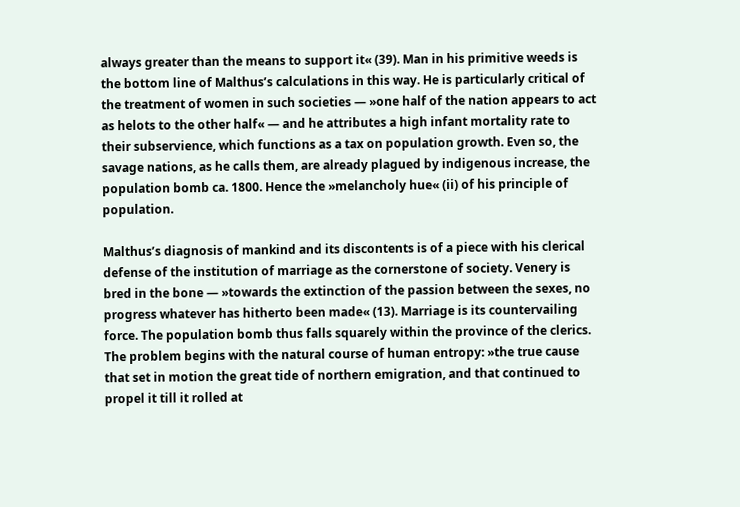always greater than the means to support it« (39). Man in his primitive weeds is the bottom line of Malthus’s calculations in this way. He is particularly critical of the treatment of women in such societies — »one half of the nation appears to act as helots to the other half« — and he attributes a high infant mortality rate to their subservience, which functions as a tax on population growth. Even so, the savage nations, as he calls them, are already plagued by indigenous increase, the population bomb ca. 1800. Hence the »melancholy hue« (ii) of his principle of population.

Malthus’s diagnosis of mankind and its discontents is of a piece with his clerical defense of the institution of marriage as the cornerstone of society. Venery is bred in the bone — »towards the extinction of the passion between the sexes, no progress whatever has hitherto been made« (13). Marriage is its countervailing force. The population bomb thus falls squarely within the province of the clerics. The problem begins with the natural course of human entropy: »the true cause that set in motion the great tide of northern emigration, and that continued to propel it till it rolled at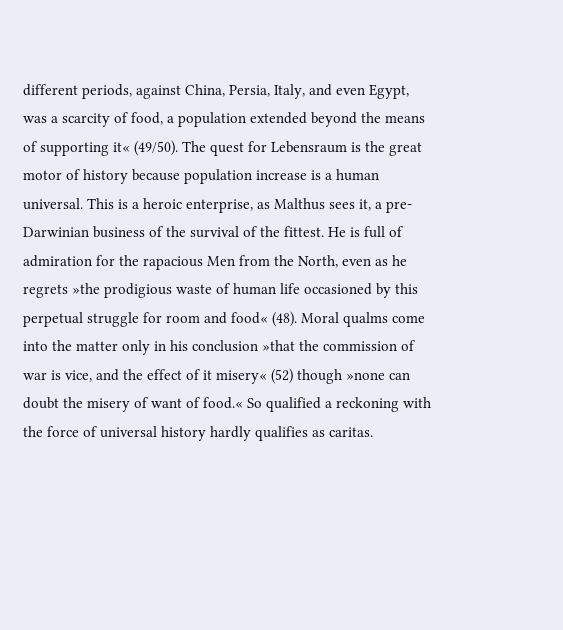different periods, against China, Persia, Italy, and even Egypt, was a scarcity of food, a population extended beyond the means of supporting it« (49/50). The quest for Lebensraum is the great motor of history because population increase is a human universal. This is a heroic enterprise, as Malthus sees it, a pre-Darwinian business of the survival of the fittest. He is full of admiration for the rapacious Men from the North, even as he regrets »the prodigious waste of human life occasioned by this perpetual struggle for room and food« (48). Moral qualms come into the matter only in his conclusion »that the commission of war is vice, and the effect of it misery« (52) though »none can doubt the misery of want of food.« So qualified a reckoning with the force of universal history hardly qualifies as caritas.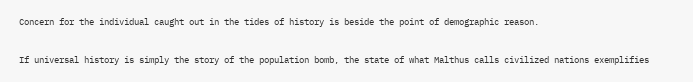Concern for the individual caught out in the tides of history is beside the point of demographic reason.

If universal history is simply the story of the population bomb, the state of what Malthus calls civilized nations exemplifies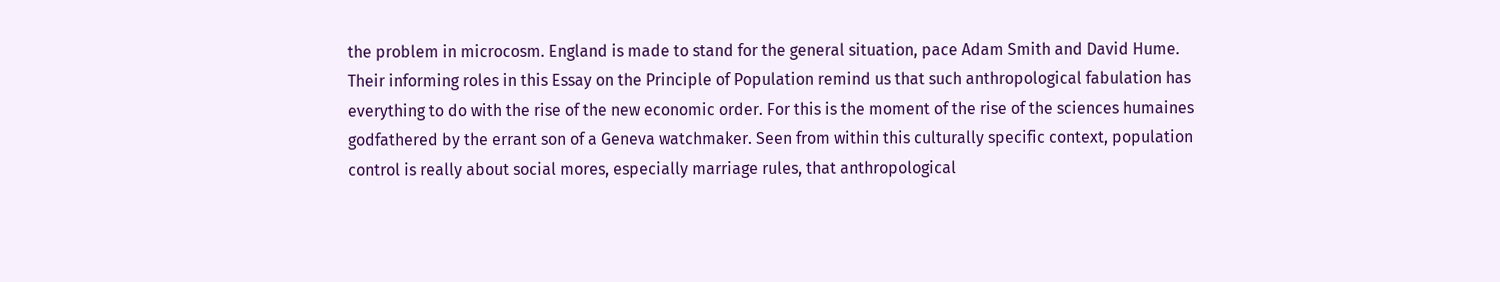the problem in microcosm. England is made to stand for the general situation, pace Adam Smith and David Hume. Their informing roles in this Essay on the Principle of Population remind us that such anthropological fabulation has everything to do with the rise of the new economic order. For this is the moment of the rise of the sciences humaines godfathered by the errant son of a Geneva watchmaker. Seen from within this culturally specific context, population control is really about social mores, especially marriage rules, that anthropological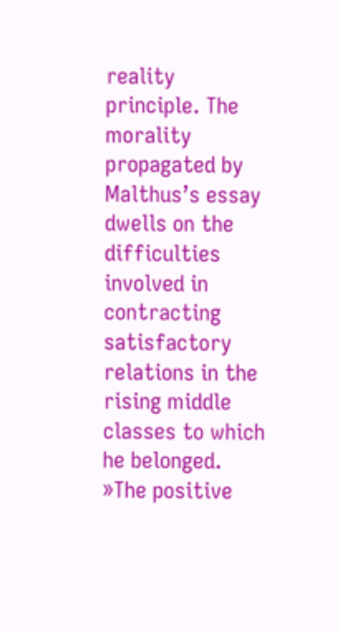reality principle. The morality propagated by Malthus’s essay dwells on the difficulties involved in contracting satisfactory relations in the rising middle classes to which he belonged. »The positive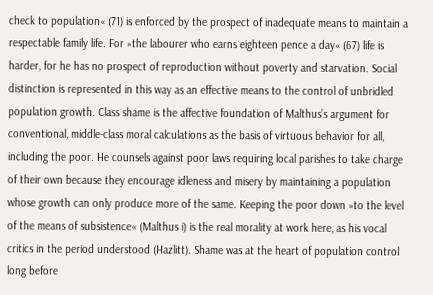check to population« (71) is enforced by the prospect of inadequate means to maintain a respectable family life. For »the labourer who earns eighteen pence a day« (67) life is harder, for he has no prospect of reproduction without poverty and starvation. Social distinction is represented in this way as an effective means to the control of unbridled population growth. Class shame is the affective foundation of Malthus’s argument for conventional, middle-class moral calculations as the basis of virtuous behavior for all, including the poor. He counsels against poor laws requiring local parishes to take charge of their own because they encourage idleness and misery by maintaining a population whose growth can only produce more of the same. Keeping the poor down »to the level of the means of subsistence« (Malthus i) is the real morality at work here, as his vocal critics in the period understood (Hazlitt). Shame was at the heart of population control long before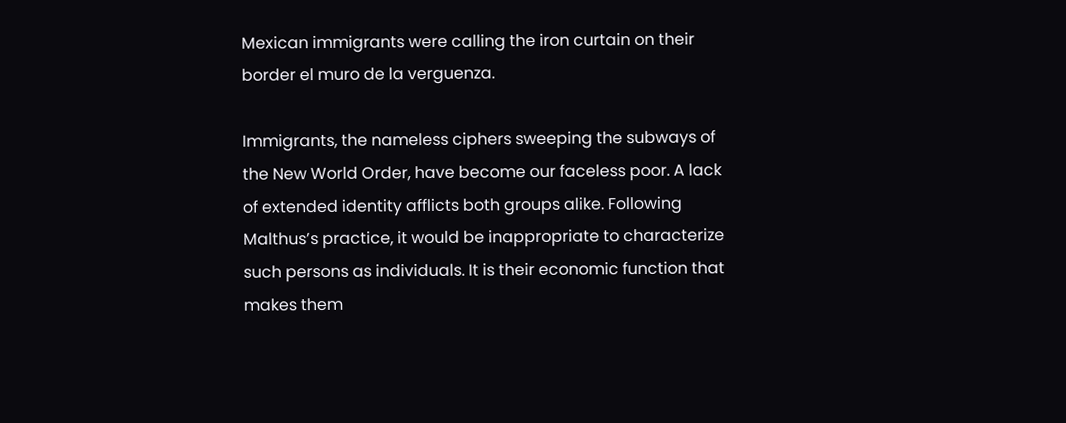Mexican immigrants were calling the iron curtain on their border el muro de la verguenza.

Immigrants, the nameless ciphers sweeping the subways of the New World Order, have become our faceless poor. A lack of extended identity afflicts both groups alike. Following Malthus’s practice, it would be inappropriate to characterize such persons as individuals. It is their economic function that makes them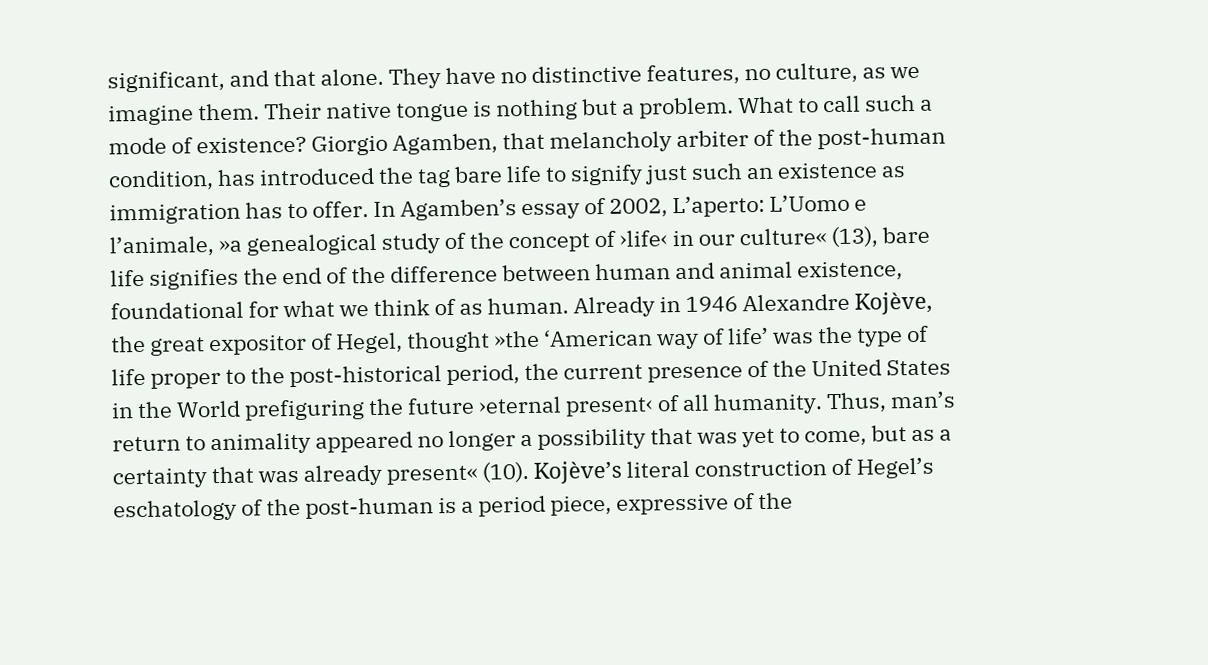significant, and that alone. They have no distinctive features, no culture, as we imagine them. Their native tongue is nothing but a problem. What to call such a mode of existence? Giorgio Agamben, that melancholy arbiter of the post-human condition, has introduced the tag bare life to signify just such an existence as immigration has to offer. In Agamben’s essay of 2002, L’aperto: L’Uomo e l’animale, »a genealogical study of the concept of ›life‹ in our culture« (13), bare life signifies the end of the difference between human and animal existence, foundational for what we think of as human. Already in 1946 Alexandre Kojève, the great expositor of Hegel, thought »the ‘American way of life’ was the type of life proper to the post-historical period, the current presence of the United States in the World prefiguring the future ›eternal present‹ of all humanity. Thus, man’s return to animality appeared no longer a possibility that was yet to come, but as a certainty that was already present« (10). Kojève’s literal construction of Hegel’s eschatology of the post-human is a period piece, expressive of the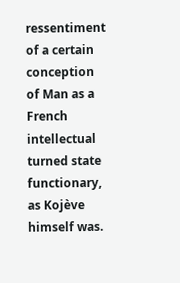ressentiment of a certain conception of Man as a French intellectual turned state functionary, as Kojève himself was.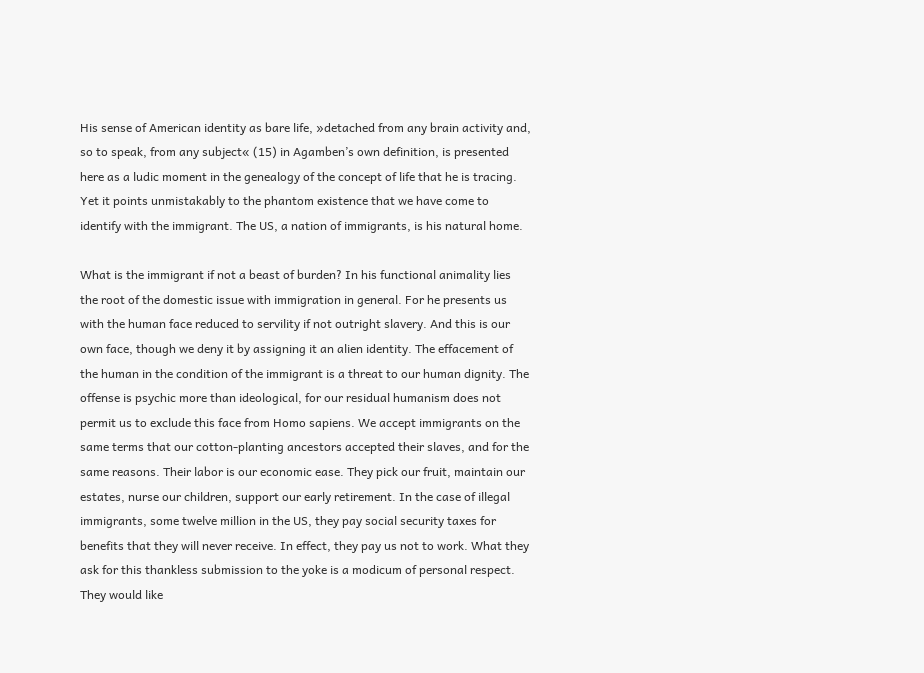His sense of American identity as bare life, »detached from any brain activity and, so to speak, from any subject« (15) in Agamben’s own definition, is presented here as a ludic moment in the genealogy of the concept of life that he is tracing. Yet it points unmistakably to the phantom existence that we have come to identify with the immigrant. The US, a nation of immigrants, is his natural home.

What is the immigrant if not a beast of burden? In his functional animality lies the root of the domestic issue with immigration in general. For he presents us with the human face reduced to servility if not outright slavery. And this is our own face, though we deny it by assigning it an alien identity. The effacement of the human in the condition of the immigrant is a threat to our human dignity. The offense is psychic more than ideological, for our residual humanism does not permit us to exclude this face from Homo sapiens. We accept immigrants on the same terms that our cotton-planting ancestors accepted their slaves, and for the same reasons. Their labor is our economic ease. They pick our fruit, maintain our estates, nurse our children, support our early retirement. In the case of illegal immigrants, some twelve million in the US, they pay social security taxes for benefits that they will never receive. In effect, they pay us not to work. What they ask for this thankless submission to the yoke is a modicum of personal respect. They would like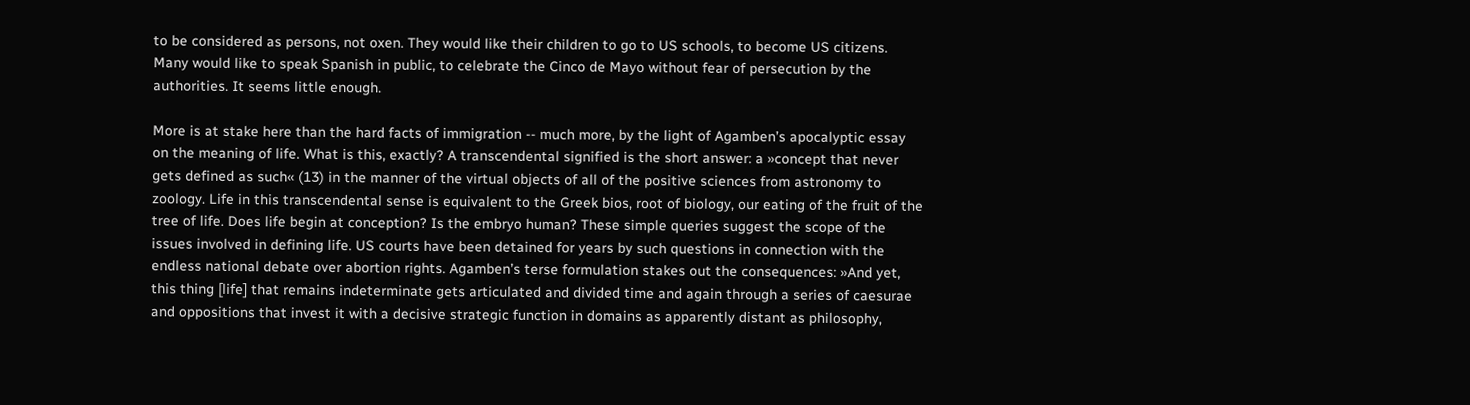to be considered as persons, not oxen. They would like their children to go to US schools, to become US citizens. Many would like to speak Spanish in public, to celebrate the Cinco de Mayo without fear of persecution by the authorities. It seems little enough.

More is at stake here than the hard facts of immigration -- much more, by the light of Agamben’s apocalyptic essay on the meaning of life. What is this, exactly? A transcendental signified is the short answer: a »concept that never gets defined as such« (13) in the manner of the virtual objects of all of the positive sciences from astronomy to zoology. Life in this transcendental sense is equivalent to the Greek bios, root of biology, our eating of the fruit of the tree of life. Does life begin at conception? Is the embryo human? These simple queries suggest the scope of the issues involved in defining life. US courts have been detained for years by such questions in connection with the endless national debate over abortion rights. Agamben’s terse formulation stakes out the consequences: »And yet, this thing [life] that remains indeterminate gets articulated and divided time and again through a series of caesurae and oppositions that invest it with a decisive strategic function in domains as apparently distant as philosophy,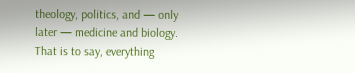theology, politics, and — only later — medicine and biology. That is to say, everything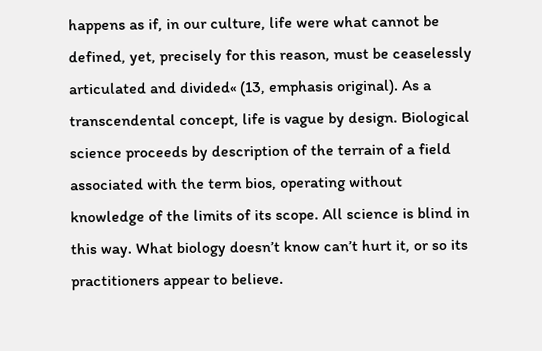happens as if, in our culture, life were what cannot be defined, yet, precisely for this reason, must be ceaselessly articulated and divided« (13, emphasis original). As a transcendental concept, life is vague by design. Biological science proceeds by description of the terrain of a field associated with the term bios, operating without knowledge of the limits of its scope. All science is blind in this way. What biology doesn’t know can’t hurt it, or so its practitioners appear to believe.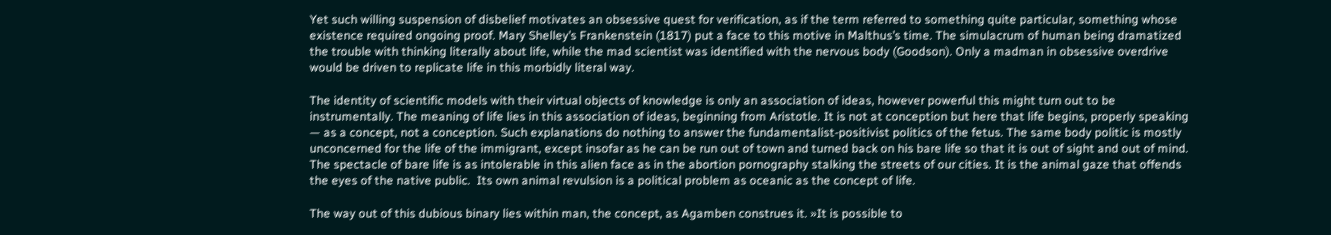Yet such willing suspension of disbelief motivates an obsessive quest for verification, as if the term referred to something quite particular, something whose existence required ongoing proof. Mary Shelley’s Frankenstein (1817) put a face to this motive in Malthus’s time. The simulacrum of human being dramatized the trouble with thinking literally about life, while the mad scientist was identified with the nervous body (Goodson). Only a madman in obsessive overdrive would be driven to replicate life in this morbidly literal way.

The identity of scientific models with their virtual objects of knowledge is only an association of ideas, however powerful this might turn out to be instrumentally. The meaning of life lies in this association of ideas, beginning from Aristotle. It is not at conception but here that life begins, properly speaking — as a concept, not a conception. Such explanations do nothing to answer the fundamentalist-positivist politics of the fetus. The same body politic is mostly unconcerned for the life of the immigrant, except insofar as he can be run out of town and turned back on his bare life so that it is out of sight and out of mind. The spectacle of bare life is as intolerable in this alien face as in the abortion pornography stalking the streets of our cities. It is the animal gaze that offends the eyes of the native public.  Its own animal revulsion is a political problem as oceanic as the concept of life.

The way out of this dubious binary lies within man, the concept, as Agamben construes it. »It is possible to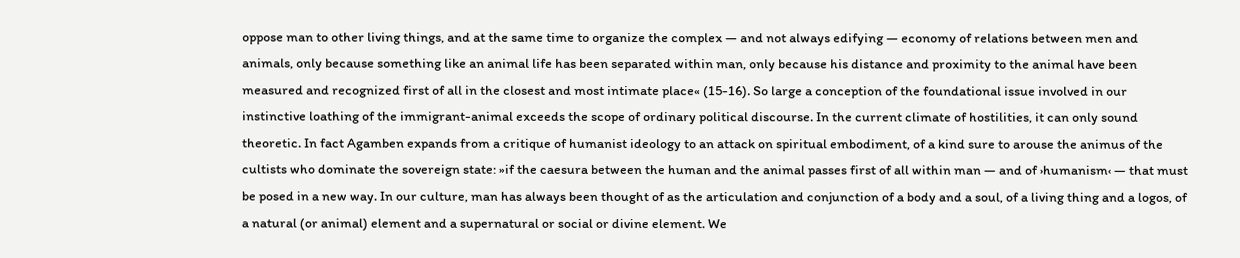oppose man to other living things, and at the same time to organize the complex — and not always edifying — economy of relations between men and animals, only because something like an animal life has been separated within man, only because his distance and proximity to the animal have been measured and recognized first of all in the closest and most intimate place« (15-16). So large a conception of the foundational issue involved in our instinctive loathing of the immigrant-animal exceeds the scope of ordinary political discourse. In the current climate of hostilities, it can only sound theoretic. In fact Agamben expands from a critique of humanist ideology to an attack on spiritual embodiment, of a kind sure to arouse the animus of the cultists who dominate the sovereign state: »if the caesura between the human and the animal passes first of all within man — and of ›humanism‹ — that must be posed in a new way. In our culture, man has always been thought of as the articulation and conjunction of a body and a soul, of a living thing and a logos, of a natural (or animal) element and a supernatural or social or divine element. We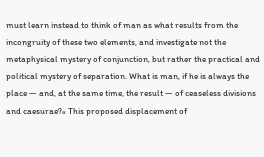must learn instead to think of man as what results from the incongruity of these two elements, and investigate not the metaphysical mystery of conjunction, but rather the practical and political mystery of separation. What is man, if he is always the place — and, at the same time, the result — of ceaseless divisions and caesurae?« This proposed displacement of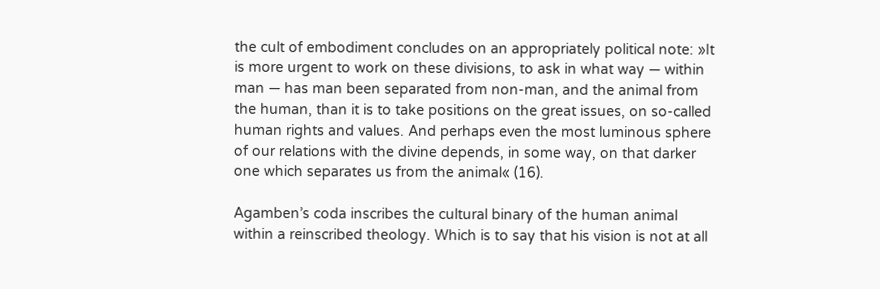the cult of embodiment concludes on an appropriately political note: »It is more urgent to work on these divisions, to ask in what way — within man — has man been separated from non-man, and the animal from the human, than it is to take positions on the great issues, on so-called human rights and values. And perhaps even the most luminous sphere of our relations with the divine depends, in some way, on that darker one which separates us from the animal« (16).

Agamben’s coda inscribes the cultural binary of the human animal within a reinscribed theology. Which is to say that his vision is not at all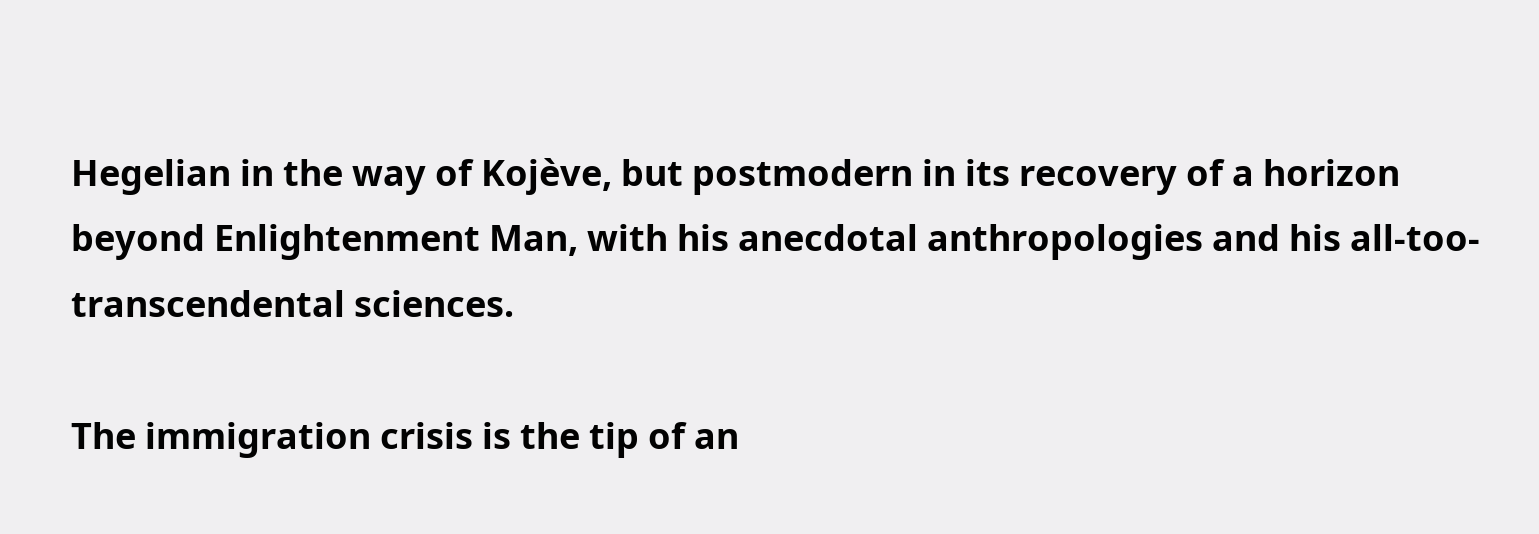Hegelian in the way of Kojève, but postmodern in its recovery of a horizon beyond Enlightenment Man, with his anecdotal anthropologies and his all-too-transcendental sciences.

The immigration crisis is the tip of an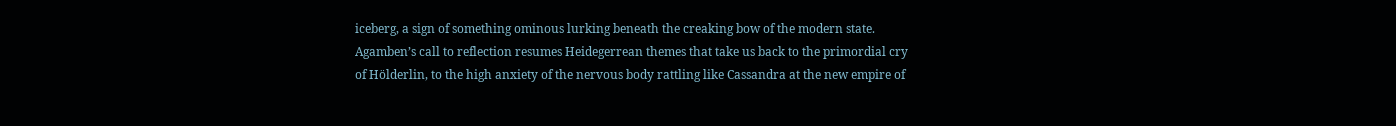iceberg, a sign of something ominous lurking beneath the creaking bow of the modern state. Agamben’s call to reflection resumes Heidegerrean themes that take us back to the primordial cry of Hölderlin, to the high anxiety of the nervous body rattling like Cassandra at the new empire of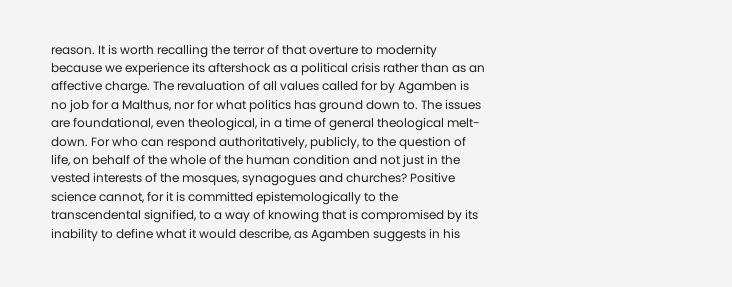reason. It is worth recalling the terror of that overture to modernity because we experience its aftershock as a political crisis rather than as an affective charge. The revaluation of all values called for by Agamben is no job for a Malthus, nor for what politics has ground down to. The issues are foundational, even theological, in a time of general theological melt-down. For who can respond authoritatively, publicly, to the question of life, on behalf of the whole of the human condition and not just in the vested interests of the mosques, synagogues and churches? Positive science cannot, for it is committed epistemologically to the transcendental signified, to a way of knowing that is compromised by its inability to define what it would describe, as Agamben suggests in his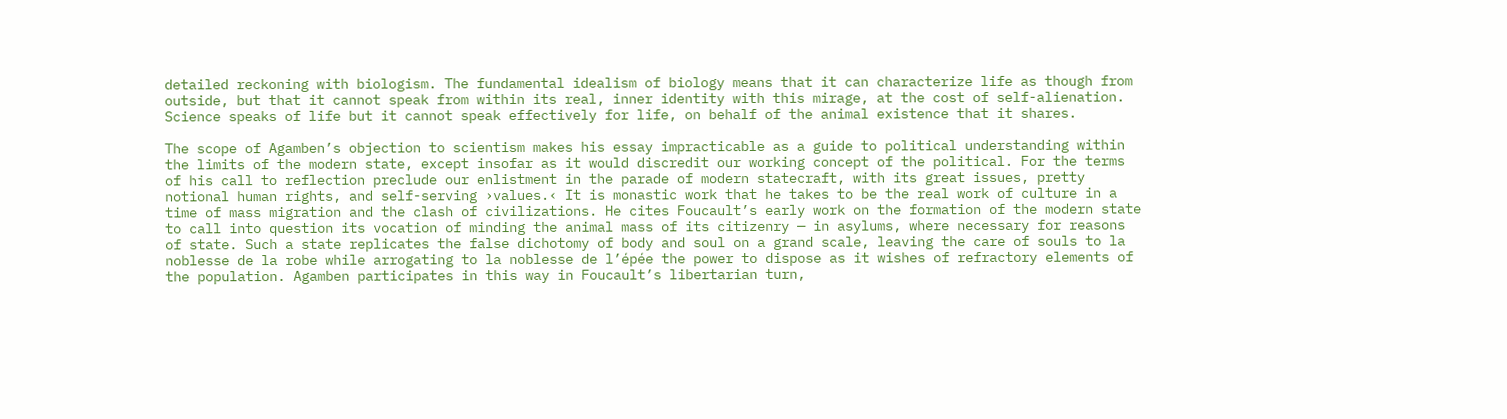detailed reckoning with biologism. The fundamental idealism of biology means that it can characterize life as though from outside, but that it cannot speak from within its real, inner identity with this mirage, at the cost of self-alienation. Science speaks of life but it cannot speak effectively for life, on behalf of the animal existence that it shares.

The scope of Agamben’s objection to scientism makes his essay impracticable as a guide to political understanding within the limits of the modern state, except insofar as it would discredit our working concept of the political. For the terms of his call to reflection preclude our enlistment in the parade of modern statecraft, with its great issues, pretty notional human rights, and self-serving ›values.‹ It is monastic work that he takes to be the real work of culture in a time of mass migration and the clash of civilizations. He cites Foucault’s early work on the formation of the modern state to call into question its vocation of minding the animal mass of its citizenry — in asylums, where necessary for reasons of state. Such a state replicates the false dichotomy of body and soul on a grand scale, leaving the care of souls to la noblesse de la robe while arrogating to la noblesse de l’épée the power to dispose as it wishes of refractory elements of the population. Agamben participates in this way in Foucault’s libertarian turn,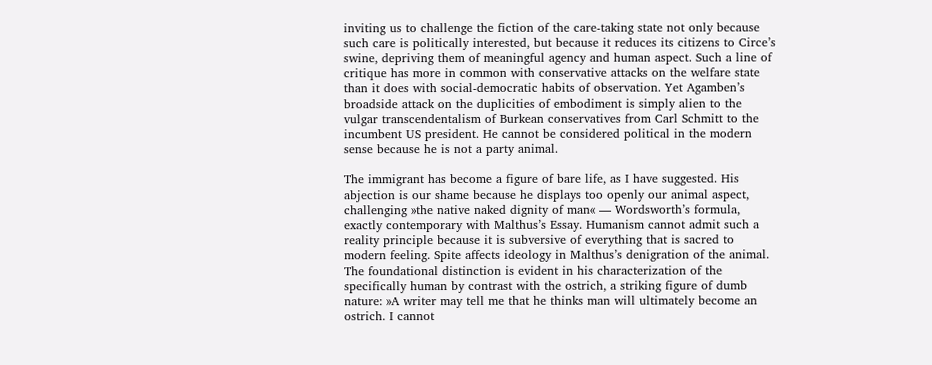inviting us to challenge the fiction of the care-taking state not only because such care is politically interested, but because it reduces its citizens to Circe’s swine, depriving them of meaningful agency and human aspect. Such a line of critique has more in common with conservative attacks on the welfare state than it does with social-democratic habits of observation. Yet Agamben’s broadside attack on the duplicities of embodiment is simply alien to the vulgar transcendentalism of Burkean conservatives from Carl Schmitt to the incumbent US president. He cannot be considered political in the modern sense because he is not a party animal.

The immigrant has become a figure of bare life, as I have suggested. His abjection is our shame because he displays too openly our animal aspect, challenging »the native naked dignity of man« — Wordsworth’s formula, exactly contemporary with Malthus’s Essay. Humanism cannot admit such a reality principle because it is subversive of everything that is sacred to modern feeling. Spite affects ideology in Malthus’s denigration of the animal. The foundational distinction is evident in his characterization of the specifically human by contrast with the ostrich, a striking figure of dumb nature: »A writer may tell me that he thinks man will ultimately become an ostrich. I cannot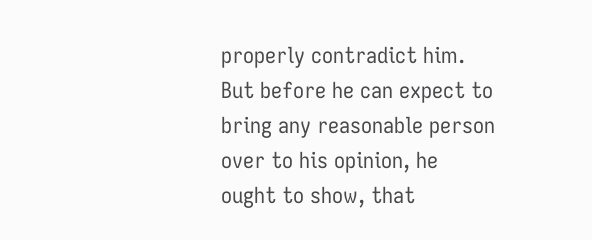properly contradict him. But before he can expect to bring any reasonable person over to his opinion, he ought to show, that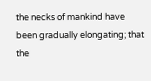the necks of mankind have been gradually elongating; that the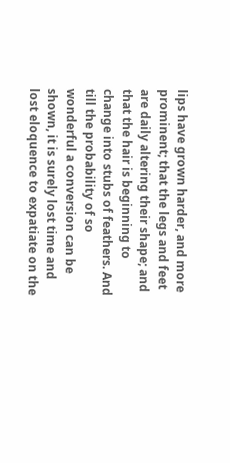lips have grown harder, and more prominent; that the legs and feet are daily altering their shape; and that the hair is beginning to change into stubs of feathers. And till the probability of so wonderful a conversion can be shown, it is surely lost time and lost eloquence to expatiate on the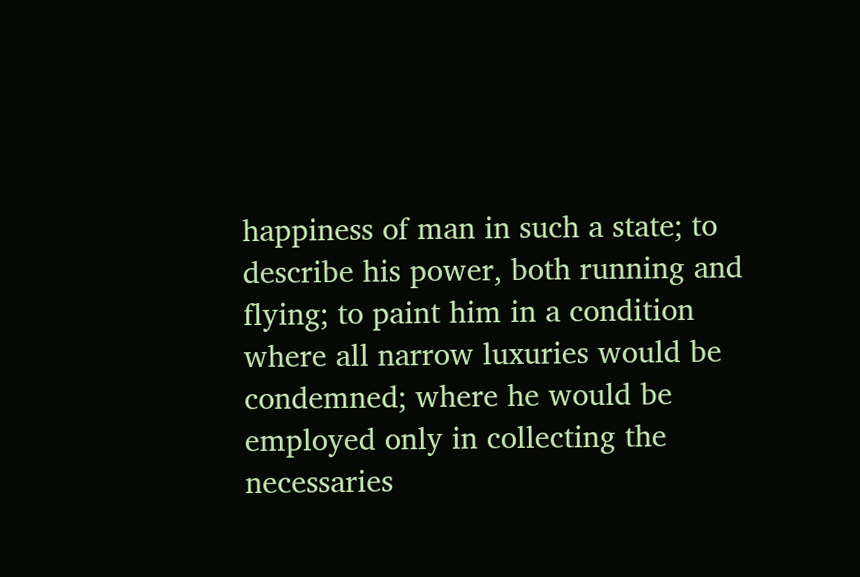happiness of man in such a state; to describe his power, both running and flying; to paint him in a condition where all narrow luxuries would be condemned; where he would be employed only in collecting the necessaries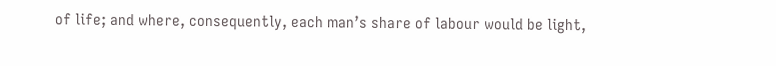of life; and where, consequently, each man’s share of labour would be light,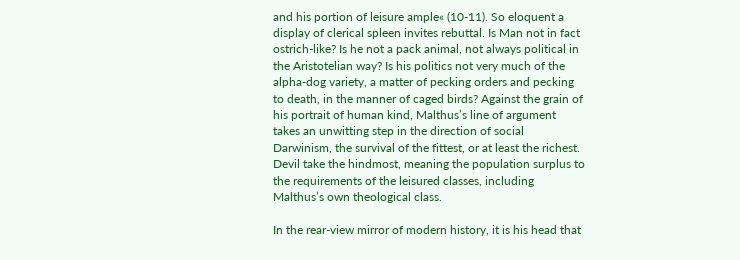and his portion of leisure ample« (10-11). So eloquent a display of clerical spleen invites rebuttal. Is Man not in fact ostrich-like? Is he not a pack animal, not always political in the Aristotelian way? Is his politics not very much of the alpha-dog variety, a matter of pecking orders and pecking to death, in the manner of caged birds? Against the grain of his portrait of human kind, Malthus’s line of argument takes an unwitting step in the direction of social Darwinism, the survival of the fittest, or at least the richest. Devil take the hindmost, meaning the population surplus to the requirements of the leisured classes, including Malthus’s own theological class.

In the rear-view mirror of modern history, it is his head that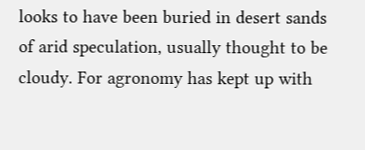looks to have been buried in desert sands of arid speculation, usually thought to be cloudy. For agronomy has kept up with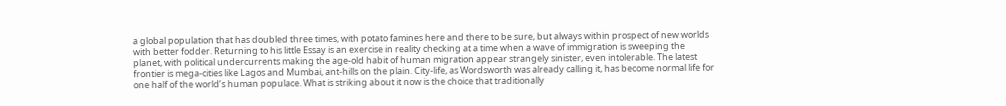a global population that has doubled three times, with potato famines here and there to be sure, but always within prospect of new worlds with better fodder. Returning to his little Essay is an exercise in reality checking at a time when a wave of immigration is sweeping the planet, with political undercurrents making the age-old habit of human migration appear strangely sinister, even intolerable. The latest frontier is mega-cities like Lagos and Mumbai, ant-hills on the plain. City-life, as Wordsworth was already calling it, has become normal life for one half of the world’s human populace. What is striking about it now is the choice that traditionally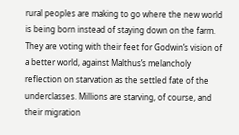rural peoples are making to go where the new world is being born instead of staying down on the farm. They are voting with their feet for Godwin’s vision of a better world, against Malthus’s melancholy reflection on starvation as the settled fate of the underclasses. Millions are starving, of course, and their migration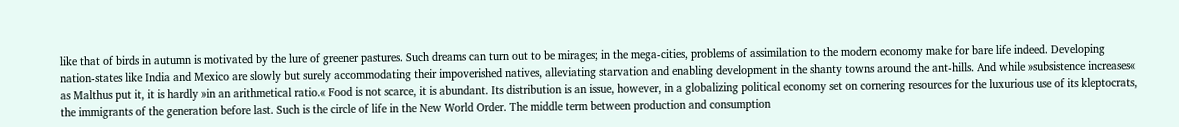like that of birds in autumn is motivated by the lure of greener pastures. Such dreams can turn out to be mirages; in the mega-cities, problems of assimilation to the modern economy make for bare life indeed. Developing nation-states like India and Mexico are slowly but surely accommodating their impoverished natives, alleviating starvation and enabling development in the shanty towns around the ant-hills. And while »subsistence increases« as Malthus put it, it is hardly »in an arithmetical ratio.« Food is not scarce, it is abundant. Its distribution is an issue, however, in a globalizing political economy set on cornering resources for the luxurious use of its kleptocrats, the immigrants of the generation before last. Such is the circle of life in the New World Order. The middle term between production and consumption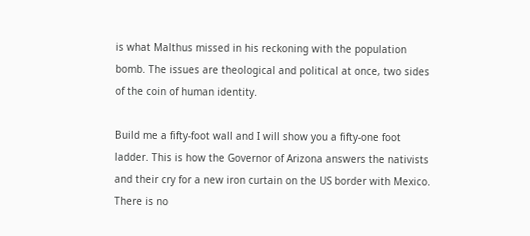is what Malthus missed in his reckoning with the population bomb. The issues are theological and political at once, two sides of the coin of human identity.

Build me a fifty-foot wall and I will show you a fifty-one foot ladder. This is how the Governor of Arizona answers the nativists and their cry for a new iron curtain on the US border with Mexico. There is no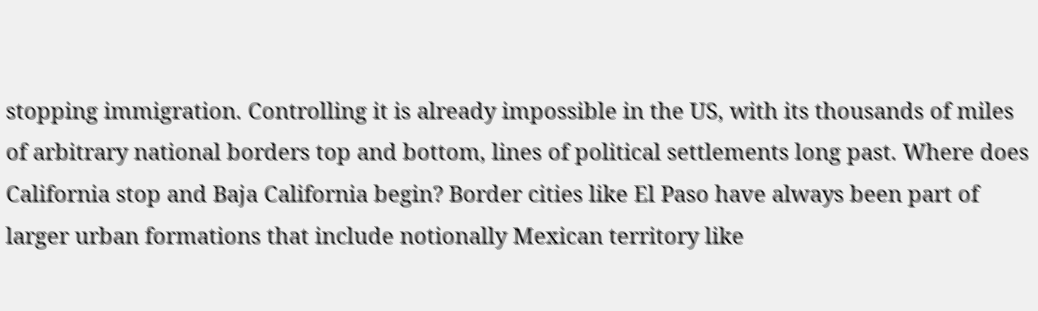stopping immigration. Controlling it is already impossible in the US, with its thousands of miles of arbitrary national borders top and bottom, lines of political settlements long past. Where does California stop and Baja California begin? Border cities like El Paso have always been part of larger urban formations that include notionally Mexican territory like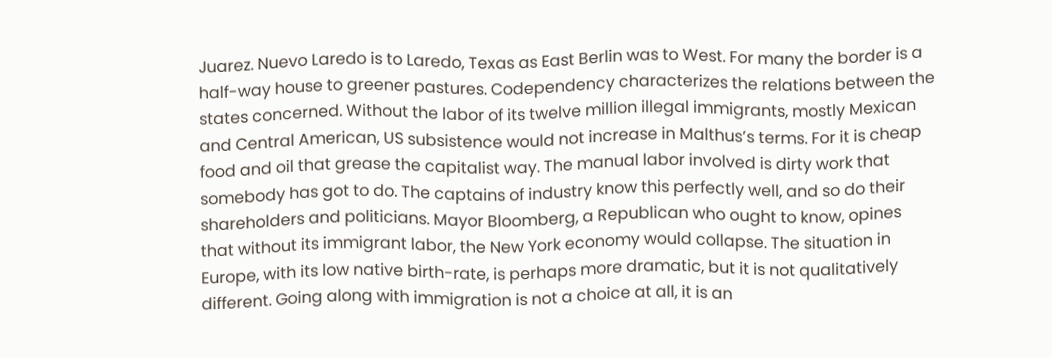Juarez. Nuevo Laredo is to Laredo, Texas as East Berlin was to West. For many the border is a half-way house to greener pastures. Codependency characterizes the relations between the states concerned. Without the labor of its twelve million illegal immigrants, mostly Mexican and Central American, US subsistence would not increase in Malthus’s terms. For it is cheap food and oil that grease the capitalist way. The manual labor involved is dirty work that somebody has got to do. The captains of industry know this perfectly well, and so do their shareholders and politicians. Mayor Bloomberg, a Republican who ought to know, opines that without its immigrant labor, the New York economy would collapse. The situation in Europe, with its low native birth-rate, is perhaps more dramatic, but it is not qualitatively different. Going along with immigration is not a choice at all, it is an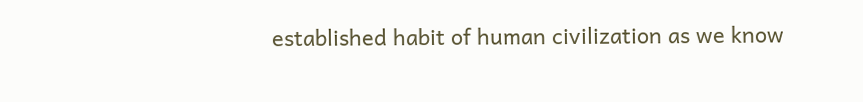established habit of human civilization as we know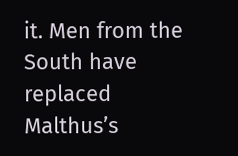it. Men from the South have replaced Malthus’s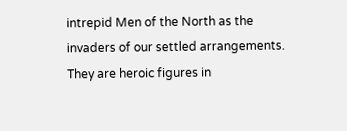intrepid Men of the North as the invaders of our settled arrangements. They are heroic figures in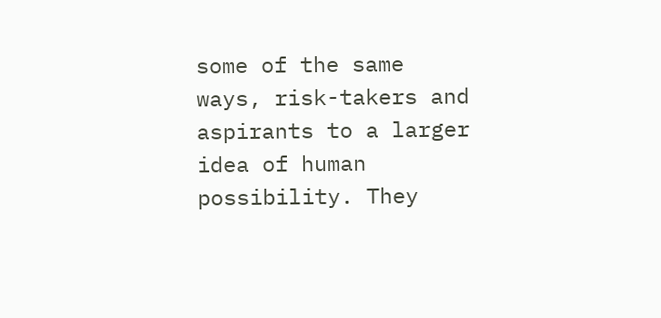some of the same ways, risk-takers and aspirants to a larger idea of human possibility. They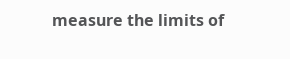measure the limits of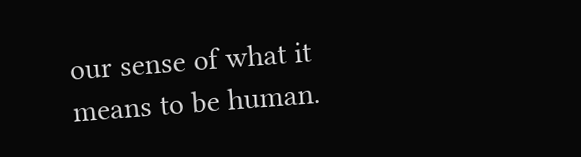our sense of what it means to be human.